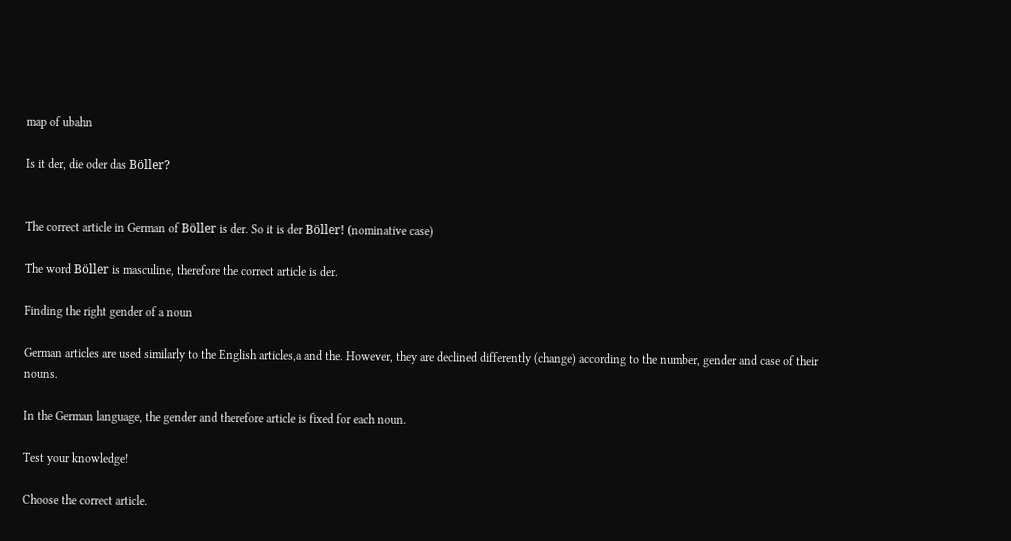map of ubahn

Is it der, die oder das Böller?


The correct article in German of Böller is der. So it is der Böller! (nominative case)

The word Böller is masculine, therefore the correct article is der.

Finding the right gender of a noun

German articles are used similarly to the English articles,a and the. However, they are declined differently (change) according to the number, gender and case of their nouns.

In the German language, the gender and therefore article is fixed for each noun.

Test your knowledge!

Choose the correct article.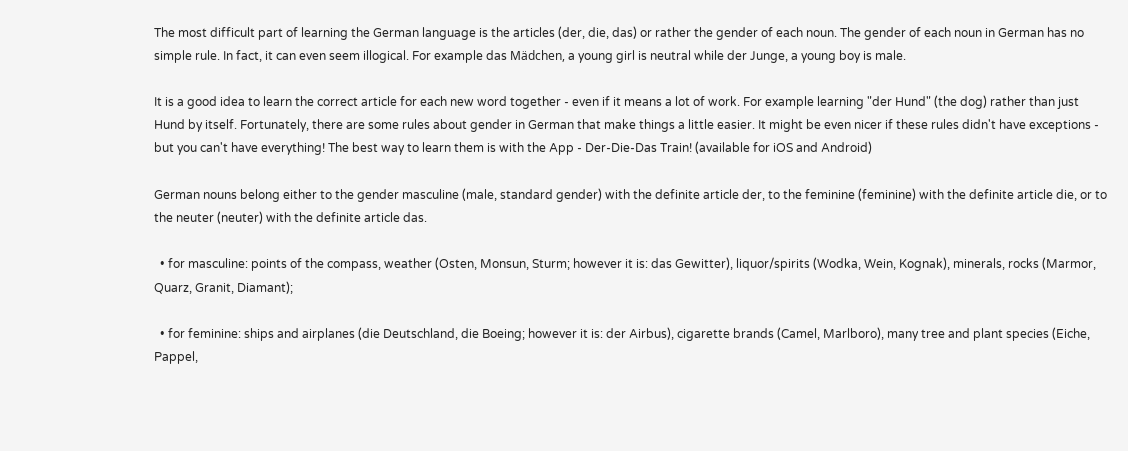The most difficult part of learning the German language is the articles (der, die, das) or rather the gender of each noun. The gender of each noun in German has no simple rule. In fact, it can even seem illogical. For example das Mädchen, a young girl is neutral while der Junge, a young boy is male.

It is a good idea to learn the correct article for each new word together - even if it means a lot of work. For example learning "der Hund" (the dog) rather than just Hund by itself. Fortunately, there are some rules about gender in German that make things a little easier. It might be even nicer if these rules didn't have exceptions - but you can't have everything! The best way to learn them is with the App - Der-Die-Das Train! (available for iOS and Android)

German nouns belong either to the gender masculine (male, standard gender) with the definite article der, to the feminine (feminine) with the definite article die, or to the neuter (neuter) with the definite article das.

  • for masculine: points of the compass, weather (Osten, Monsun, Sturm; however it is: das Gewitter), liquor/spirits (Wodka, Wein, Kognak), minerals, rocks (Marmor, Quarz, Granit, Diamant);

  • for feminine: ships and airplanes (die Deutschland, die Boeing; however it is: der Airbus), cigarette brands (Camel, Marlboro), many tree and plant species (Eiche, Pappel,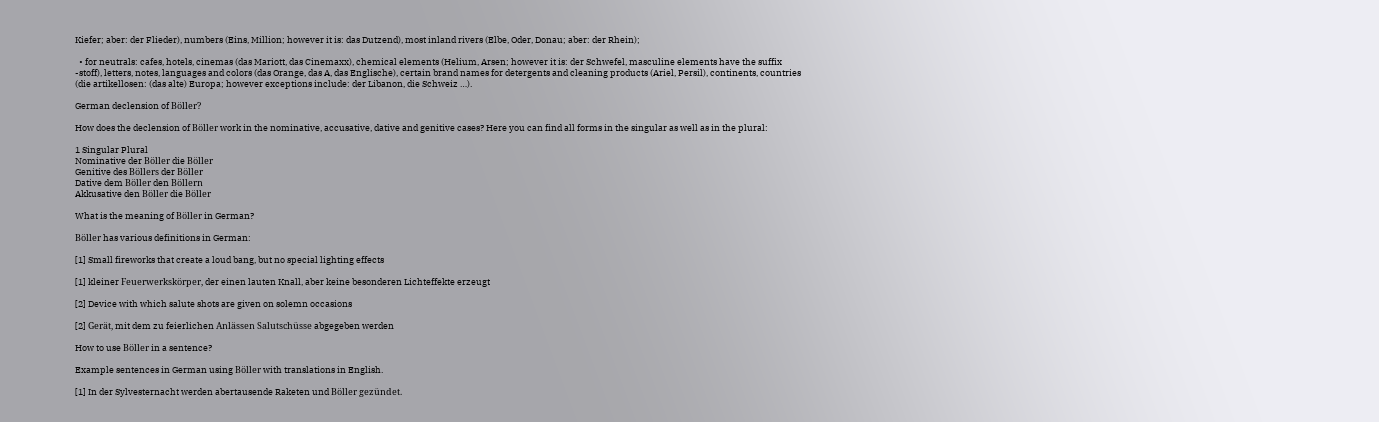Kiefer; aber: der Flieder), numbers (Eins, Million; however it is: das Dutzend), most inland rivers (Elbe, Oder, Donau; aber: der Rhein);

  • for neutrals: cafes, hotels, cinemas (das Mariott, das Cinemaxx), chemical elements (Helium, Arsen; however it is: der Schwefel, masculine elements have the suffix -stoff), letters, notes, languages and colors (das Orange, das A, das Englische), certain brand names for detergents and cleaning products (Ariel, Persil), continents, countries (die artikellosen: (das alte) Europa; however exceptions include: der Libanon, die Schweiz …).

German declension of Böller?

How does the declension of Böller work in the nominative, accusative, dative and genitive cases? Here you can find all forms in the singular as well as in the plural:

1 Singular Plural
Nominative der Böller die Böller
Genitive des Böllers der Böller
Dative dem Böller den Böllern
Akkusative den Böller die Böller

What is the meaning of Böller in German?

Böller has various definitions in German:

[1] Small fireworks that create a loud bang, but no special lighting effects

[1] kleiner Feuerwerkskörper, der einen lauten Knall, aber keine besonderen Lichteffekte erzeugt

[2] Device with which salute shots are given on solemn occasions

[2] Gerät, mit dem zu feierlichen Anlässen Salutschüsse abgegeben werden

How to use Böller in a sentence?

Example sentences in German using Böller with translations in English.

[1] In der Sylvesternacht werden abertausende Raketen und Böller gezündet.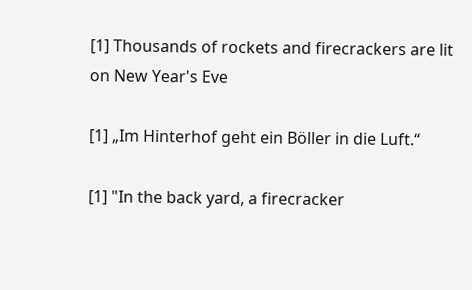[1] Thousands of rockets and firecrackers are lit on New Year's Eve

[1] „Im Hinterhof geht ein Böller in die Luft.“

[1] "In the back yard, a firecracker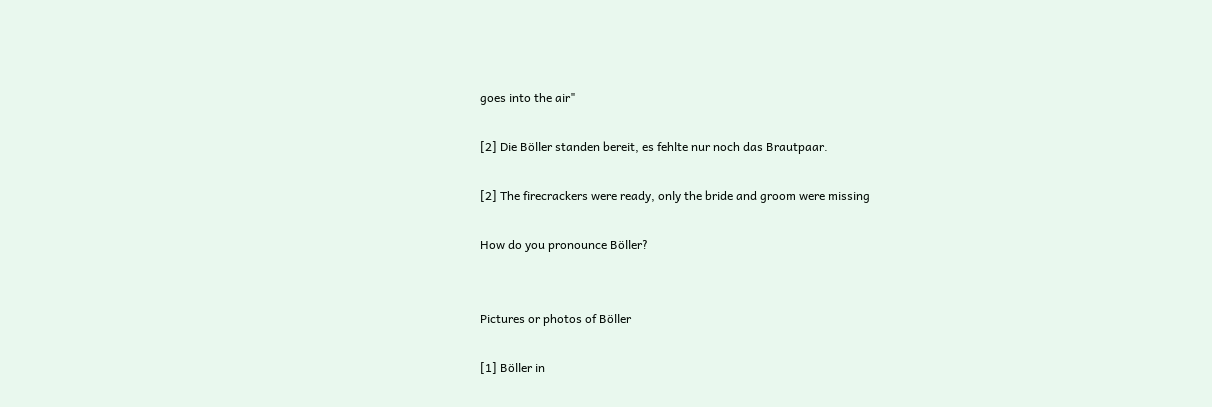goes into the air"

[2] Die Böller standen bereit, es fehlte nur noch das Brautpaar.

[2] The firecrackers were ready, only the bride and groom were missing

How do you pronounce Böller?


Pictures or photos of Böller

[1] Böller in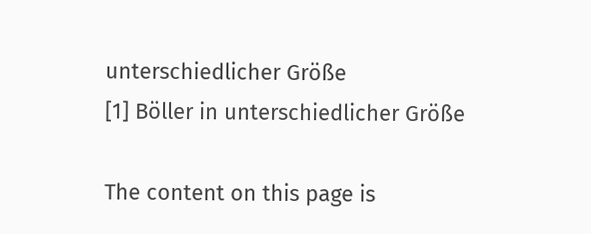unterschiedlicher Größe
[1] Böller in unterschiedlicher Größe

The content on this page is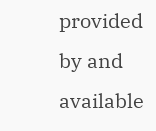provided by and available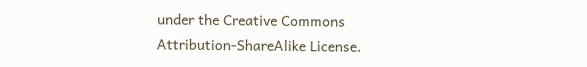under the Creative Commons Attribution-ShareAlike License.